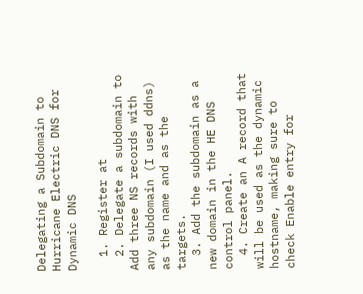Delegating a Subdomain to Hurricane Electric DNS for Dynamic DNS

  1. Register at
  2. Delegate a subdomain to Add three NS records with any subdomain (I used ddns) as the name and as the targets.
  3. Add the subdomain as a new domain in the HE DNS control panel.
  4. Create an A record that will be used as the dynamic hostname, making sure to check Enable entry for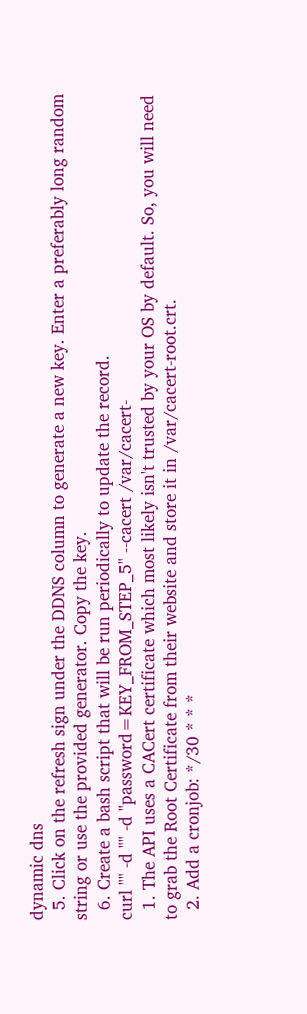dynamic dns
  5. Click on the refresh sign under the DDNS column to generate a new key. Enter a preferably long random string or use the provided generator. Copy the key.
  6. Create a bash script that will be run periodically to update the record.
curl "" -d "" -d "password=KEY_FROM_STEP_5" --cacert /var/cacert-
  1. The API uses a CACert certificate which most likely isn't trusted by your OS by default. So, you will need to grab the Root Certificate from their website and store it in /var/cacert-root.crt.
  2. Add a cronjob: */30 * * *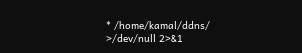* /home/kamal/ddns/ >/dev/null 2>&1